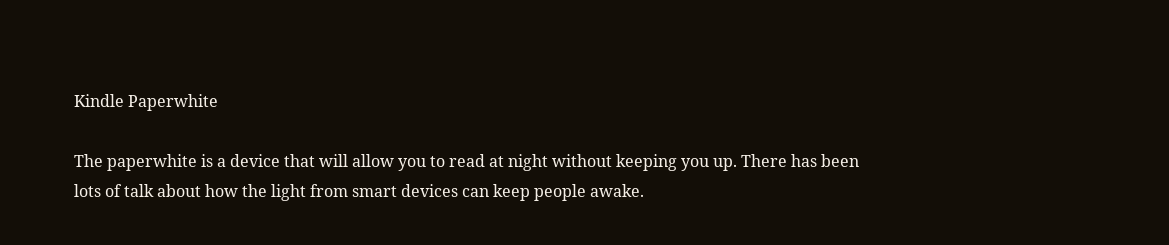Kindle Paperwhite

The paperwhite is a device that will allow you to read at night without keeping you up. There has been lots of talk about how the light from smart devices can keep people awake.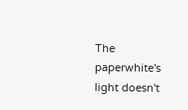The paperwhite's light doesn't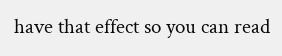have that effect so you can read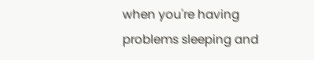when you're having problems sleeping and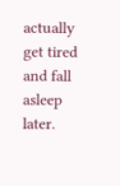actually get tired and fall asleep later.